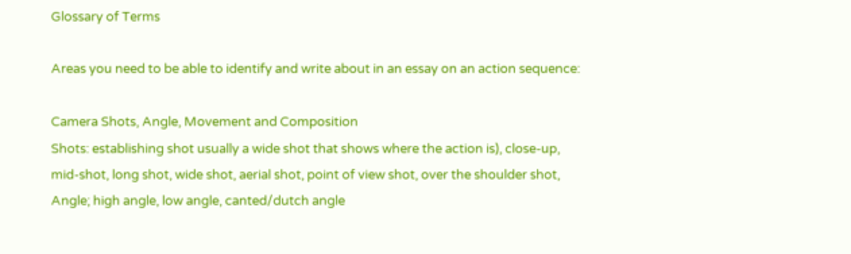Glossary of Terms

Areas you need to be able to identify and write about in an essay on an action sequence:

Camera Shots, Angle, Movement and Composition
Shots: establishing shot usually a wide shot that shows where the action is), close-up, mid-shot, long shot, wide shot, aerial shot, point of view shot, over the shoulder shot,
Angle; high angle, low angle, canted/dutch angle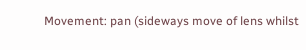Movement: pan (sideways move of lens whilst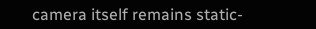camera itself remains static-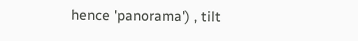hence 'panorama') , tilt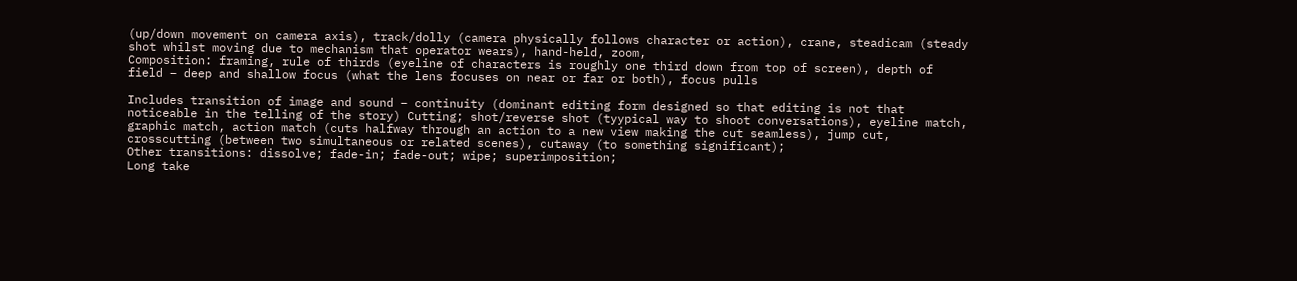(up/down movement on camera axis), track/dolly (camera physically follows character or action), crane, steadicam (steady shot whilst moving due to mechanism that operator wears), hand-held, zoom,
Composition: framing, rule of thirds (eyeline of characters is roughly one third down from top of screen), depth of field – deep and shallow focus (what the lens focuses on near or far or both), focus pulls

Includes transition of image and sound – continuity (dominant editing form designed so that editing is not that noticeable in the telling of the story) Cutting; shot/reverse shot (tyypical way to shoot conversations), eyeline match, graphic match, action match (cuts halfway through an action to a new view making the cut seamless), jump cut, crosscutting (between two simultaneous or related scenes), cutaway (to something significant);
Other transitions: dissolve; fade-in; fade-out; wipe; superimposition;
Long take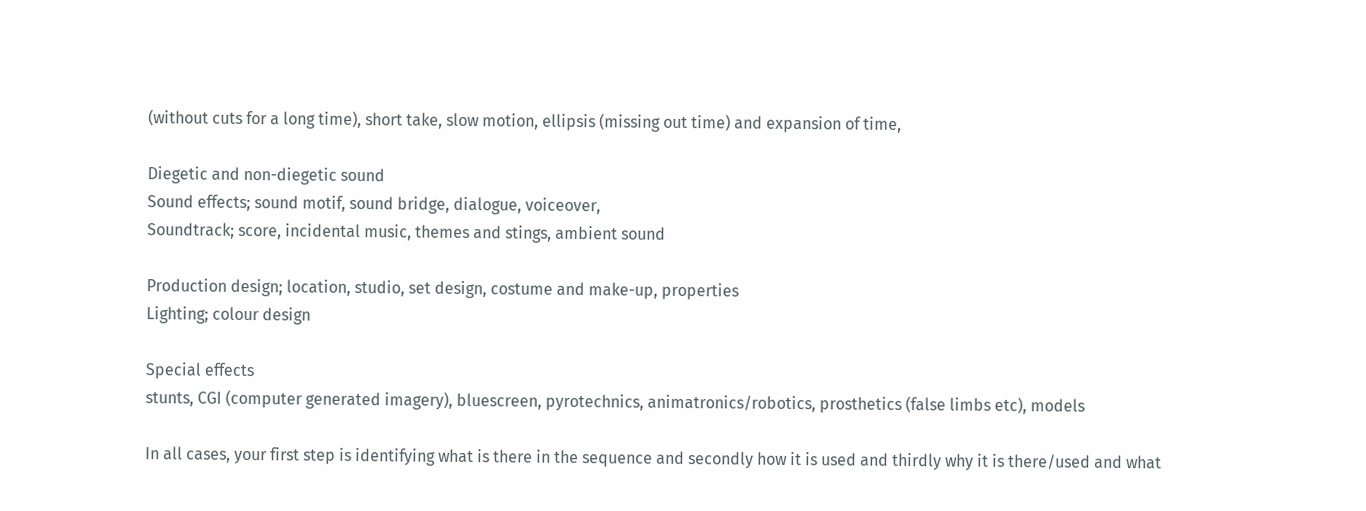(without cuts for a long time), short take, slow motion, ellipsis (missing out time) and expansion of time,

Diegetic and non-diegetic sound
Sound effects; sound motif, sound bridge, dialogue, voiceover,
Soundtrack; score, incidental music, themes and stings, ambient sound

Production design; location, studio, set design, costume and make-up, properties
Lighting; colour design

Special effects
stunts, CGI (computer generated imagery), bluescreen, pyrotechnics, animatronics/robotics, prosthetics (false limbs etc), models

In all cases, your first step is identifying what is there in the sequence and secondly how it is used and thirdly why it is there/used and what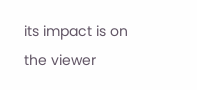its impact is on the viewer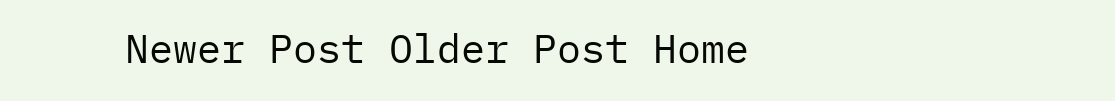Newer Post Older Post Home